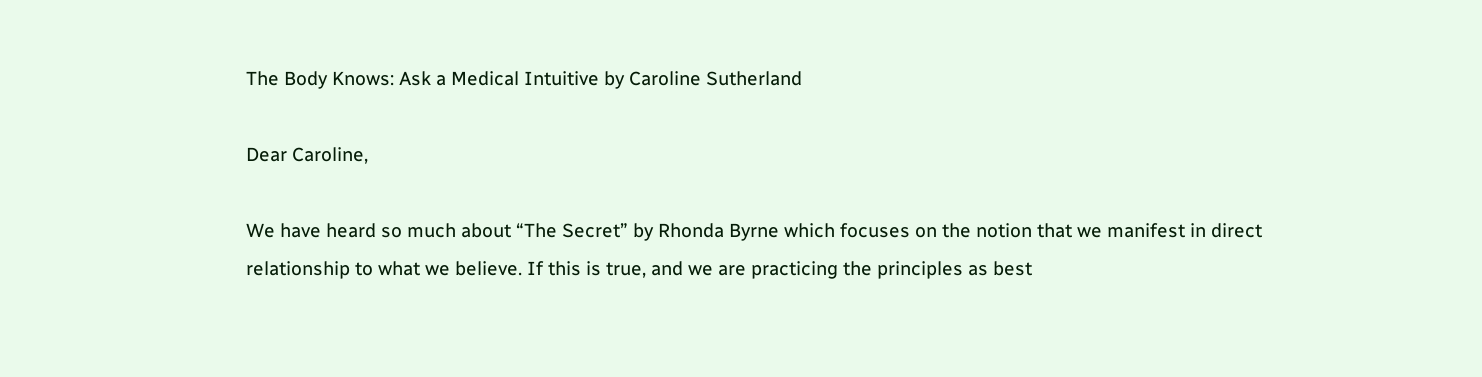The Body Knows: Ask a Medical Intuitive by Caroline Sutherland

Dear Caroline,

We have heard so much about “The Secret” by Rhonda Byrne which focuses on the notion that we manifest in direct relationship to what we believe. If this is true, and we are practicing the principles as best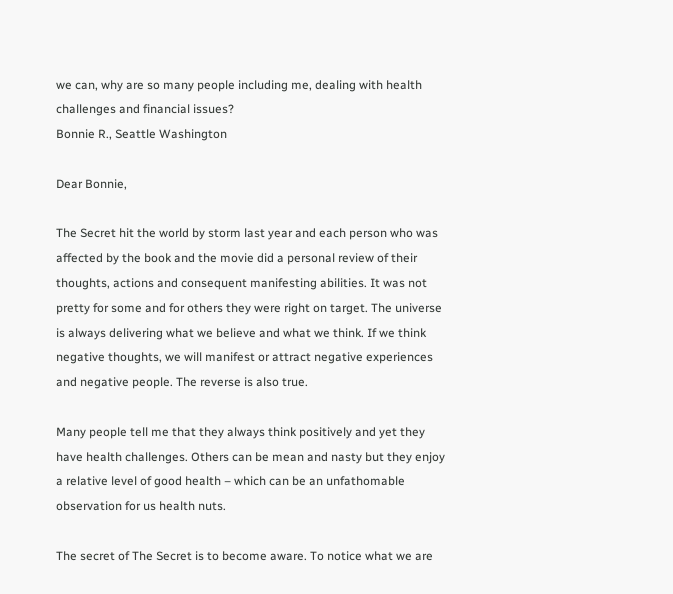we can, why are so many people including me, dealing with health challenges and financial issues?
Bonnie R., Seattle Washington

Dear Bonnie,

The Secret hit the world by storm last year and each person who was affected by the book and the movie did a personal review of their thoughts, actions and consequent manifesting abilities. It was not pretty for some and for others they were right on target. The universe is always delivering what we believe and what we think. If we think negative thoughts, we will manifest or attract negative experiences and negative people. The reverse is also true.

Many people tell me that they always think positively and yet they have health challenges. Others can be mean and nasty but they enjoy a relative level of good health – which can be an unfathomable observation for us health nuts.

The secret of The Secret is to become aware. To notice what we are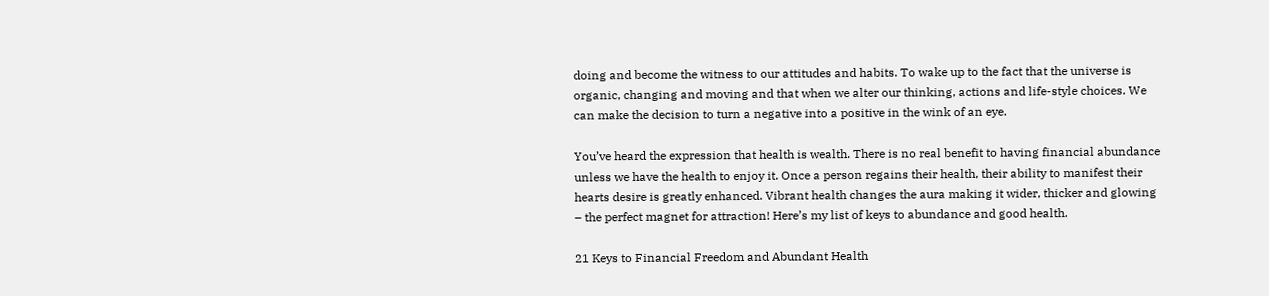doing and become the witness to our attitudes and habits. To wake up to the fact that the universe is organic, changing and moving and that when we alter our thinking, actions and life-style choices. We can make the decision to turn a negative into a positive in the wink of an eye.

You’ve heard the expression that health is wealth. There is no real benefit to having financial abundance unless we have the health to enjoy it. Once a person regains their health, their ability to manifest their hearts desire is greatly enhanced. Vibrant health changes the aura making it wider, thicker and glowing – the perfect magnet for attraction! Here’s my list of keys to abundance and good health.

21 Keys to Financial Freedom and Abundant Health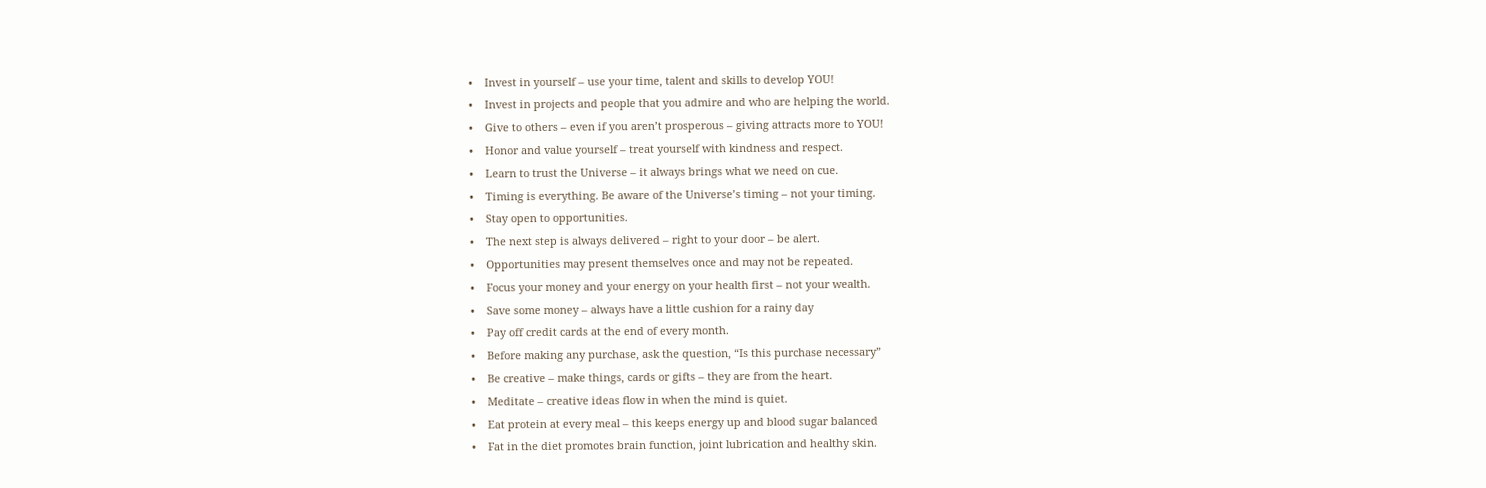•    Invest in yourself – use your time, talent and skills to develop YOU!
•    Invest in projects and people that you admire and who are helping the world.
•    Give to others – even if you aren’t prosperous – giving attracts more to YOU!
•    Honor and value yourself – treat yourself with kindness and respect.
•    Learn to trust the Universe – it always brings what we need on cue.
•    Timing is everything. Be aware of the Universe’s timing – not your timing.
•    Stay open to opportunities.
•    The next step is always delivered – right to your door – be alert.
•    Opportunities may present themselves once and may not be repeated.
•    Focus your money and your energy on your health first – not your wealth.
•    Save some money – always have a little cushion for a rainy day
•    Pay off credit cards at the end of every month.
•    Before making any purchase, ask the question, “Is this purchase necessary”
•    Be creative – make things, cards or gifts – they are from the heart.
•    Meditate – creative ideas flow in when the mind is quiet.
•    Eat protein at every meal – this keeps energy up and blood sugar balanced
•    Fat in the diet promotes brain function, joint lubrication and healthy skin.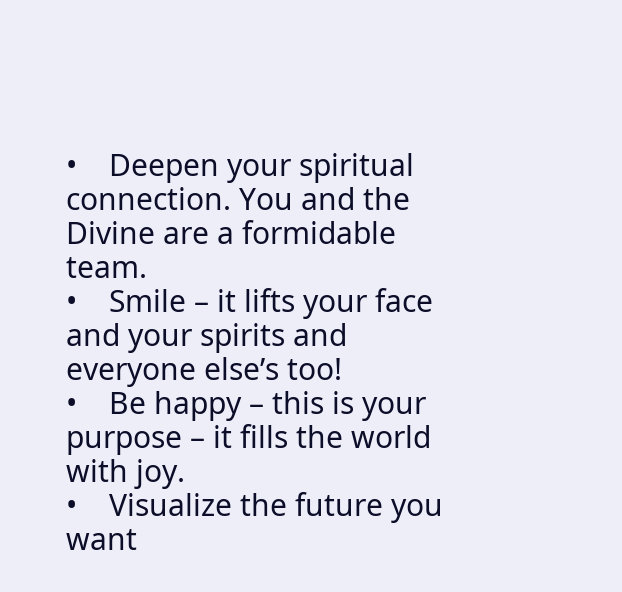•    Deepen your spiritual connection. You and the Divine are a formidable team.
•    Smile – it lifts your face and your spirits and everyone else’s too!
•    Be happy – this is your purpose – it fills the world with joy.
•    Visualize the future you want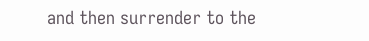and then surrender to the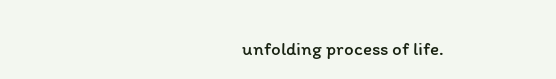unfolding process of life.